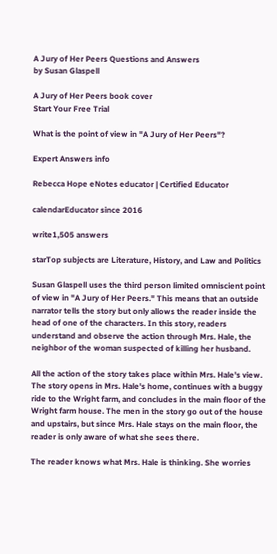A Jury of Her Peers Questions and Answers
by Susan Glaspell

A Jury of Her Peers book cover
Start Your Free Trial

What is the point of view in "A Jury of Her Peers"?

Expert Answers info

Rebecca Hope eNotes educator | Certified Educator

calendarEducator since 2016

write1,505 answers

starTop subjects are Literature, History, and Law and Politics

Susan Glaspell uses the third person limited omniscient point of view in "A Jury of Her Peers." This means that an outside narrator tells the story but only allows the reader inside the head of one of the characters. In this story, readers understand and observe the action through Mrs. Hale, the neighbor of the woman suspected of killing her husband.

All the action of the story takes place within Mrs. Hale's view. The story opens in Mrs. Hale's home, continues with a buggy ride to the Wright farm, and concludes in the main floor of the Wright farm house. The men in the story go out of the house and upstairs, but since Mrs. Hale stays on the main floor, the reader is only aware of what she sees there.

The reader knows what Mrs. Hale is thinking. She worries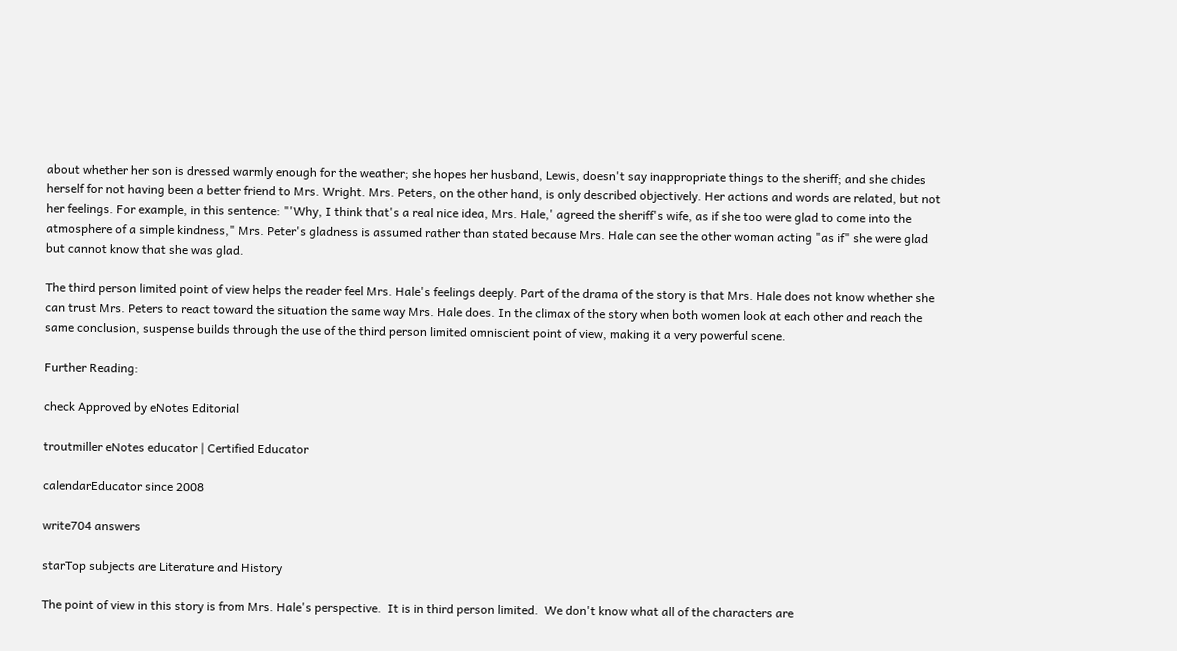about whether her son is dressed warmly enough for the weather; she hopes her husband, Lewis, doesn't say inappropriate things to the sheriff; and she chides herself for not having been a better friend to Mrs. Wright. Mrs. Peters, on the other hand, is only described objectively. Her actions and words are related, but not her feelings. For example, in this sentence: "'Why, I think that's a real nice idea, Mrs. Hale,' agreed the sheriff's wife, as if she too were glad to come into the atmosphere of a simple kindness," Mrs. Peter's gladness is assumed rather than stated because Mrs. Hale can see the other woman acting "as if" she were glad but cannot know that she was glad.

The third person limited point of view helps the reader feel Mrs. Hale's feelings deeply. Part of the drama of the story is that Mrs. Hale does not know whether she can trust Mrs. Peters to react toward the situation the same way Mrs. Hale does. In the climax of the story when both women look at each other and reach the same conclusion, suspense builds through the use of the third person limited omniscient point of view, making it a very powerful scene.

Further Reading:

check Approved by eNotes Editorial

troutmiller eNotes educator | Certified Educator

calendarEducator since 2008

write704 answers

starTop subjects are Literature and History

The point of view in this story is from Mrs. Hale's perspective.  It is in third person limited.  We don't know what all of the characters are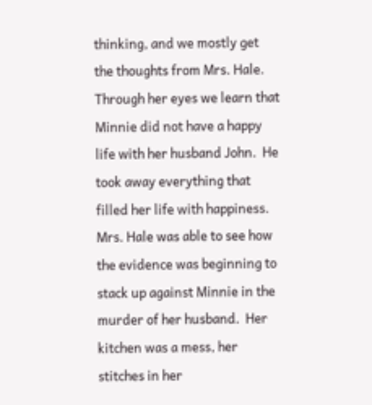thinking, and we mostly get the thoughts from Mrs. Hale.  Through her eyes we learn that Minnie did not have a happy life with her husband John.  He took away everything that filled her life with happiness.  Mrs. Hale was able to see how the evidence was beginning to stack up against Minnie in the murder of her husband.  Her kitchen was a mess, her stitches in her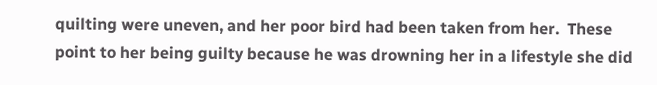quilting were uneven, and her poor bird had been taken from her.  These point to her being guilty because he was drowning her in a lifestyle she did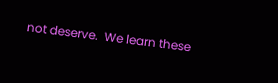not deserve.  We learn these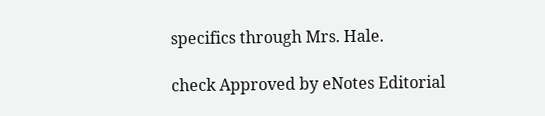specifics through Mrs. Hale.

check Approved by eNotes Editorial